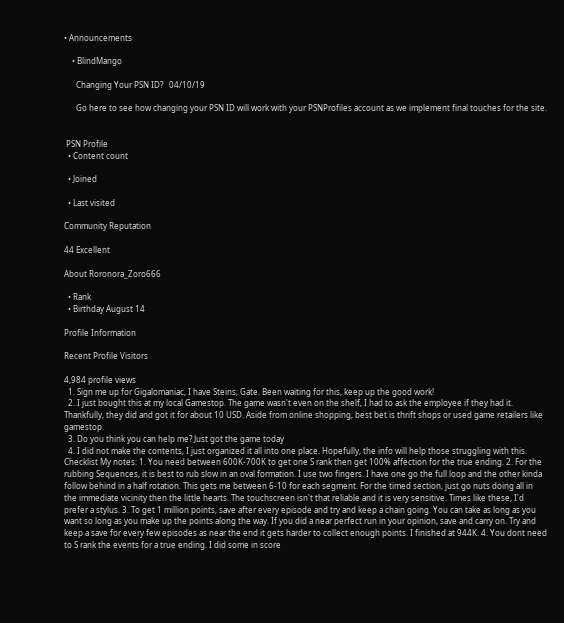• Announcements

    • BlindMango

      Changing Your PSN ID?   04/10/19

      Go here to see how changing your PSN ID will work with your PSNProfiles account as we implement final touches for the site.


 PSN Profile
  • Content count

  • Joined

  • Last visited

Community Reputation

44 Excellent

About Roronora_Zoro666

  • Rank
  • Birthday August 14

Profile Information

Recent Profile Visitors

4,984 profile views
  1. Sign me up for Gigalomaniac, I have Steins; Gate. Been waiting for this, keep up the good work!
  2. I just bought this at my local Gamestop. The game wasn't even on the shelf, I had to ask the employee if they had it. Thankfully, they did and got it for about 10 USD. Aside from online shopping, best bet is thrift shops or used game retailers like gamestop.
  3. Do you think you can help me? Just got the game today
  4. I did not make the contents, I just organized it all into one place. Hopefully, the info will help those struggling with this. Checklist My notes: 1. You need between 600K-700K to get one S rank then get 100% affection for the true ending. 2. For the rubbing Sequences, it is best to rub slow in an oval formation. I use two fingers. I have one go the full loop and the other kinda follow behind in a half rotation. This gets me between 6-10 for each segment. For the timed section, just go nuts doing all in the immediate vicinity then the little hearts. The touchscreen isn't that reliable and it is very sensitive. Times like these, I'd prefer a stylus. 3. To get 1 million points, save after every episode and try and keep a chain going. You can take as long as you want so long as you make up the points along the way. If you did a near perfect run in your opinion, save and carry on. Try and keep a save for every few episodes as near the end it gets harder to collect enough points. I finished at 944K. 4. You dont need to S rank the events for a true ending. I did some in score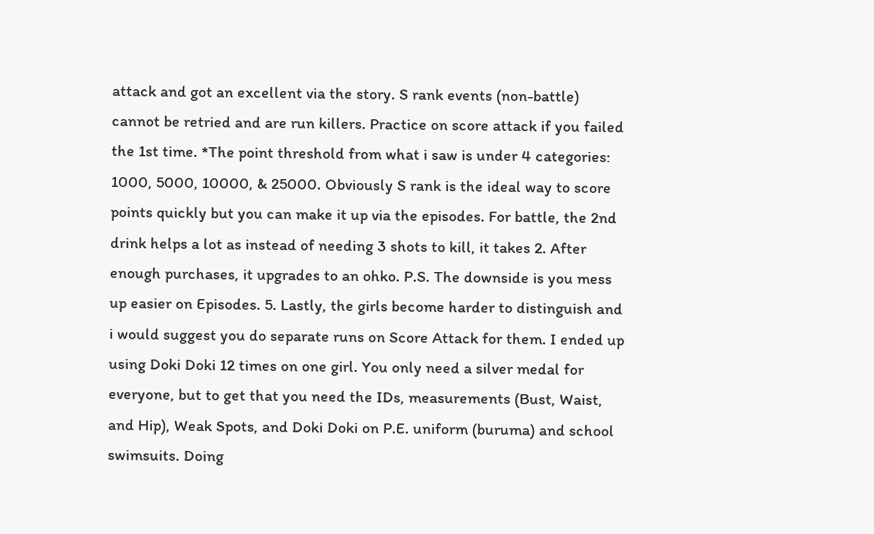attack and got an excellent via the story. S rank events (non-battle) cannot be retried and are run killers. Practice on score attack if you failed the 1st time. *The point threshold from what i saw is under 4 categories: 1000, 5000, 10000, & 25000. Obviously S rank is the ideal way to score points quickly but you can make it up via the episodes. For battle, the 2nd drink helps a lot as instead of needing 3 shots to kill, it takes 2. After enough purchases, it upgrades to an ohko. P.S. The downside is you mess up easier on Episodes. 5. Lastly, the girls become harder to distinguish and i would suggest you do separate runs on Score Attack for them. I ended up using Doki Doki 12 times on one girl. You only need a silver medal for everyone, but to get that you need the IDs, measurements (Bust, Waist, and Hip), Weak Spots, and Doki Doki on P.E. uniform (buruma) and school swimsuits. Doing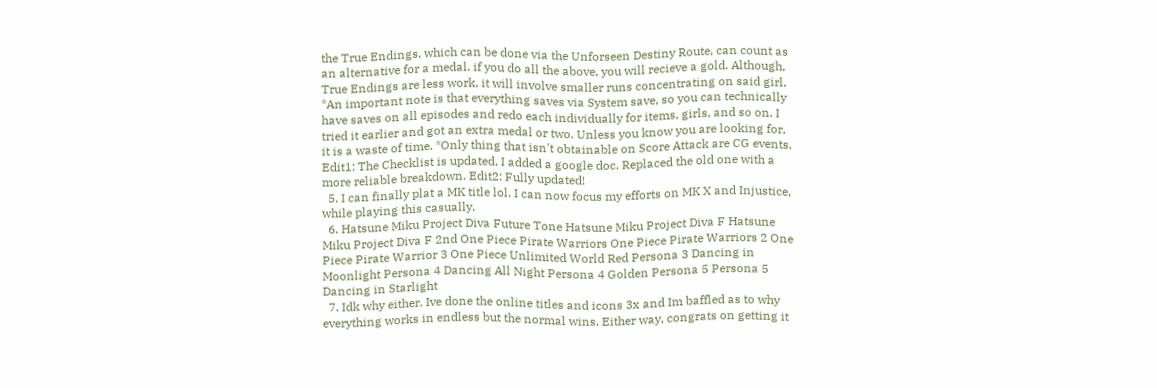the True Endings, which can be done via the Unforseen Destiny Route, can count as an alternative for a medal. if you do all the above, you will recieve a gold. Although, True Endings are less work, it will involve smaller runs concentrating on said girl. *An important note is that everything saves via System save, so you can technically have saves on all episodes and redo each individually for items, girls, and so on. I tried it earlier and got an extra medal or two. Unless you know you are looking for, it is a waste of time. *Only thing that isn't obtainable on Score Attack are CG events. Edit1: The Checklist is updated, I added a google doc. Replaced the old one with a more reliable breakdown. Edit2: Fully updated!
  5. I can finally plat a MK title lol. I can now focus my efforts on MK X and Injustice, while playing this casually.
  6. Hatsune Miku Project Diva Future Tone Hatsune Miku Project Diva F Hatsune Miku Project Diva F 2nd One Piece Pirate Warriors One Piece Pirate Warriors 2 One Piece Pirate Warrior 3 One Piece Unlimited World Red Persona 3 Dancing in Moonlight Persona 4 Dancing All Night Persona 4 Golden Persona 5 Persona 5 Dancing in Starlight
  7. Idk why either. Ive done the online titles and icons 3x and Im baffled as to why everything works in endless but the normal wins. Either way, congrats on getting it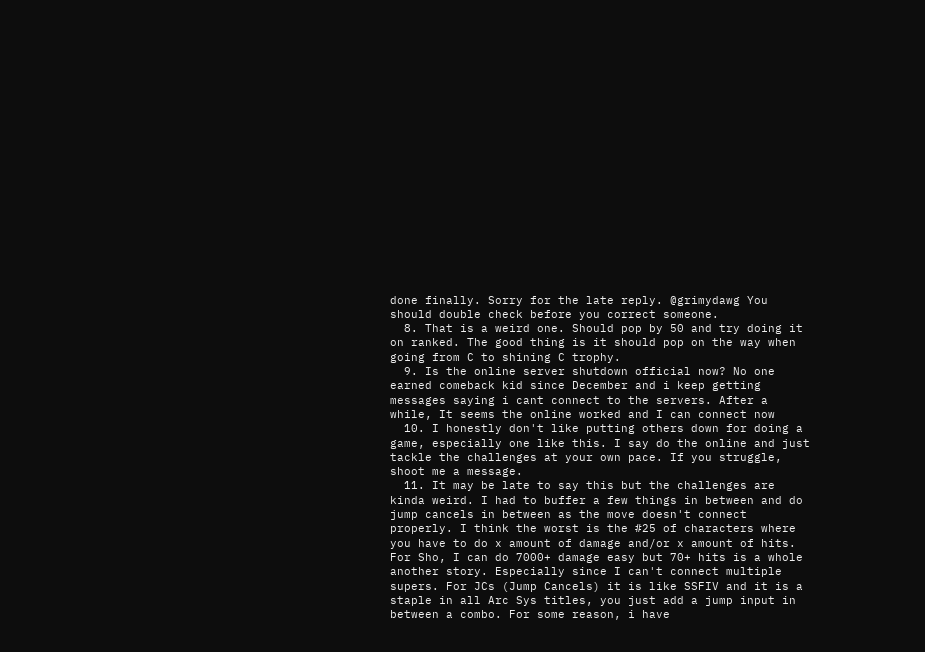done finally. Sorry for the late reply. @grimydawg You should double check before you correct someone.
  8. That is a weird one. Should pop by 50 and try doing it on ranked. The good thing is it should pop on the way when going from C to shining C trophy.
  9. Is the online server shutdown official now? No one earned comeback kid since December and i keep getting messages saying i cant connect to the servers. After a while, It seems the online worked and I can connect now
  10. I honestly don't like putting others down for doing a game, especially one like this. I say do the online and just tackle the challenges at your own pace. If you struggle, shoot me a message.
  11. It may be late to say this but the challenges are kinda weird. I had to buffer a few things in between and do jump cancels in between as the move doesn't connect properly. I think the worst is the #25 of characters where you have to do x amount of damage and/or x amount of hits. For Sho, I can do 7000+ damage easy but 70+ hits is a whole another story. Especially since I can't connect multiple supers. For JCs (Jump Cancels) it is like SSFIV and it is a staple in all Arc Sys titles, you just add a jump input in between a combo. For some reason, i have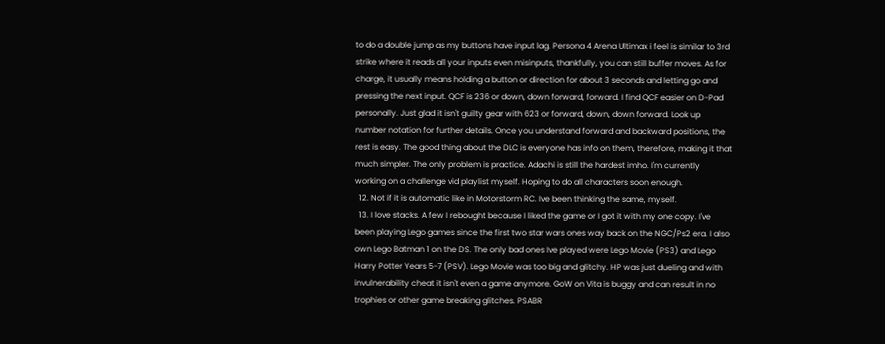to do a double jump as my buttons have input lag. Persona 4 Arena Ultimax i feel is similar to 3rd strike where it reads all your inputs even misinputs, thankfully, you can still buffer moves. As for charge, it usually means holding a button or direction for about 3 seconds and letting go and pressing the next input. QCF is 236 or down, down forward, forward. I find QCF easier on D-Pad personally. Just glad it isn't guilty gear with 623 or forward, down, down forward. Look up number notation for further details. Once you understand forward and backward positions, the rest is easy. The good thing about the DLC is everyone has info on them, therefore, making it that much simpler. The only problem is practice. Adachi is still the hardest imho. I'm currently working on a challenge vid playlist myself. Hoping to do all characters soon enough.
  12. Not if it is automatic like in Motorstorm RC. Ive been thinking the same, myself.
  13. I love stacks. A few I rebought because I liked the game or I got it with my one copy. I've been playing Lego games since the first two star wars ones way back on the NGC/Ps2 era. I also own Lego Batman 1 on the DS. The only bad ones Ive played were Lego Movie (PS3) and Lego Harry Potter Years 5-7 (PSV). Lego Movie was too big and glitchy. HP was just dueling and with invulnerability cheat it isn't even a game anymore. GoW on Vita is buggy and can result in no trophies or other game breaking glitches. PSABR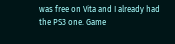was free on Vita and I already had the PS3 one. Game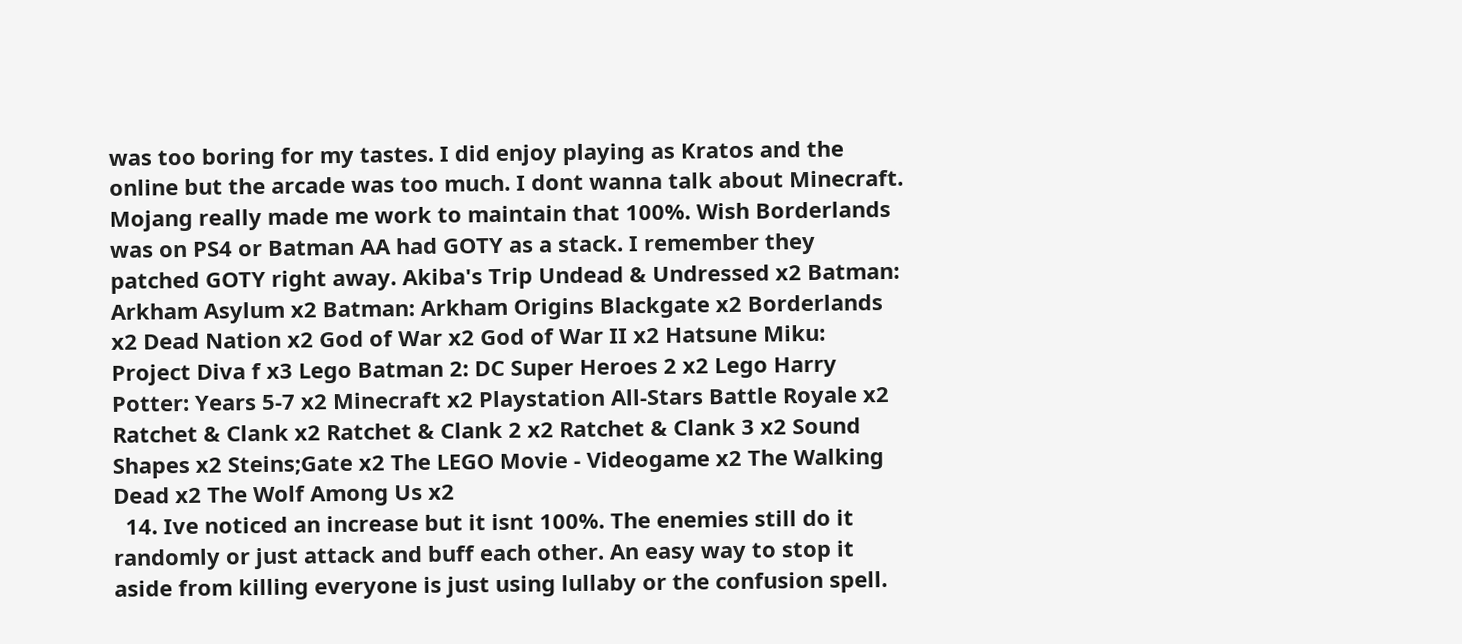was too boring for my tastes. I did enjoy playing as Kratos and the online but the arcade was too much. I dont wanna talk about Minecraft. Mojang really made me work to maintain that 100%. Wish Borderlands was on PS4 or Batman AA had GOTY as a stack. I remember they patched GOTY right away. Akiba's Trip Undead & Undressed x2 Batman: Arkham Asylum x2 Batman: Arkham Origins Blackgate x2 Borderlands x2 Dead Nation x2 God of War x2 God of War II x2 Hatsune Miku: Project Diva f x3 Lego Batman 2: DC Super Heroes 2 x2 Lego Harry Potter: Years 5-7 x2 Minecraft x2 Playstation All-Stars Battle Royale x2 Ratchet & Clank x2 Ratchet & Clank 2 x2 Ratchet & Clank 3 x2 Sound Shapes x2 Steins;Gate x2 The LEGO Movie - Videogame x2 The Walking Dead x2 The Wolf Among Us x2
  14. Ive noticed an increase but it isnt 100%. The enemies still do it randomly or just attack and buff each other. An easy way to stop it aside from killing everyone is just using lullaby or the confusion spell.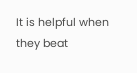It is helpful when they beat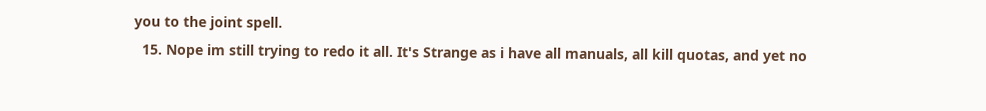you to the joint spell.
  15. Nope im still trying to redo it all. It's Strange as i have all manuals, all kill quotas, and yet no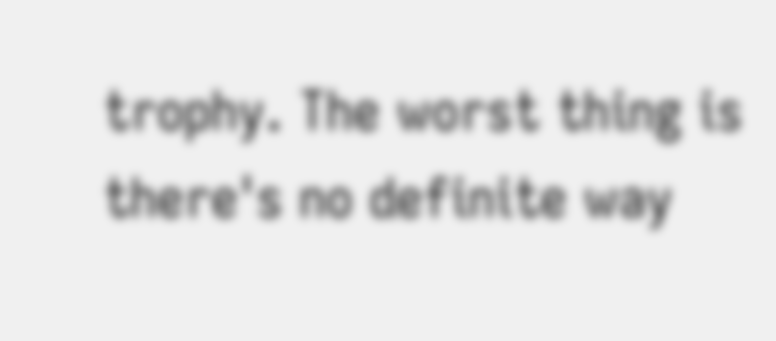trophy. The worst thing is there's no definite way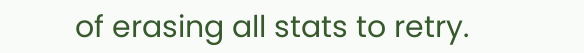of erasing all stats to retry.